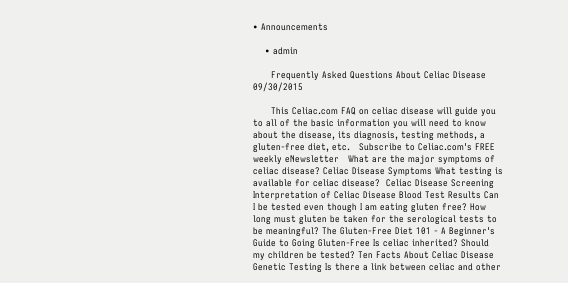• Announcements

    • admin

      Frequently Asked Questions About Celiac Disease   09/30/2015

      This Celiac.com FAQ on celiac disease will guide you to all of the basic information you will need to know about the disease, its diagnosis, testing methods, a gluten-free diet, etc.   Subscribe to Celiac.com's FREE weekly eNewsletter   What are the major symptoms of celiac disease? Celiac Disease Symptoms What testing is available for celiac disease?  Celiac Disease Screening Interpretation of Celiac Disease Blood Test Results Can I be tested even though I am eating gluten free? How long must gluten be taken for the serological tests to be meaningful? The Gluten-Free Diet 101 - A Beginner's Guide to Going Gluten-Free Is celiac inherited? Should my children be tested? Ten Facts About Celiac Disease Genetic Testing Is there a link between celiac and other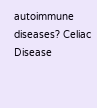autoimmune diseases? Celiac Disease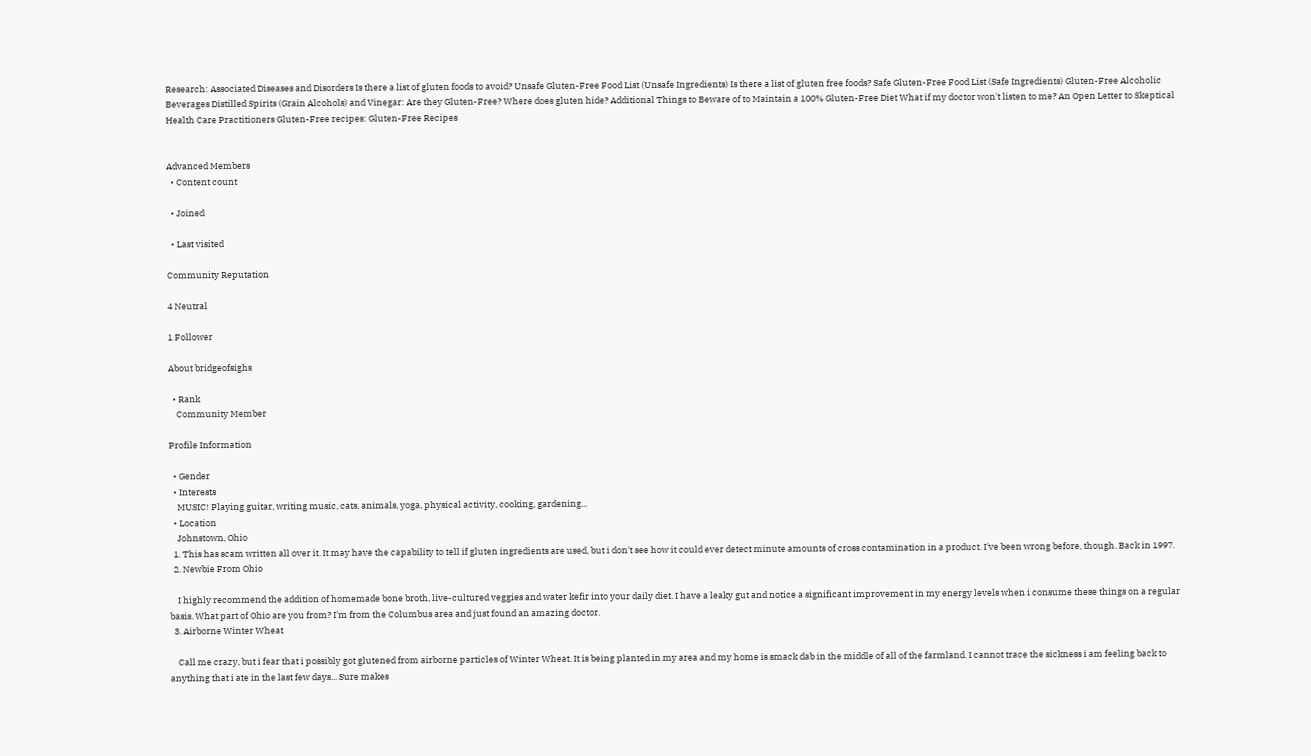Research: Associated Diseases and Disorders Is there a list of gluten foods to avoid? Unsafe Gluten-Free Food List (Unsafe Ingredients) Is there a list of gluten free foods? Safe Gluten-Free Food List (Safe Ingredients) Gluten-Free Alcoholic Beverages Distilled Spirits (Grain Alcohols) and Vinegar: Are they Gluten-Free? Where does gluten hide? Additional Things to Beware of to Maintain a 100% Gluten-Free Diet What if my doctor won't listen to me? An Open Letter to Skeptical Health Care Practitioners Gluten-Free recipes: Gluten-Free Recipes


Advanced Members
  • Content count

  • Joined

  • Last visited

Community Reputation

4 Neutral

1 Follower

About bridgeofsighs

  • Rank
    Community Member

Profile Information

  • Gender
  • Interests
    MUSIC! Playing guitar, writing music, cats, animals, yoga, physical activity, cooking, gardening...
  • Location
    Johnstown, Ohio
  1. This has scam written all over it. It may have the capability to tell if gluten ingredients are used, but i don't see how it could ever detect minute amounts of cross contamination in a product. I've been wrong before, though. Back in 1997.
  2. Newbie From Ohio

    I highly recommend the addition of homemade bone broth, live-cultured veggies and water kefir into your daily diet. I have a leaky gut and notice a significant improvement in my energy levels when i consume these things on a regular basis. What part of Ohio are you from? I'm from the Columbus area and just found an amazing doctor.
  3. Airborne Winter Wheat

    Call me crazy, but i fear that i possibly got glutened from airborne particles of Winter Wheat. It is being planted in my area and my home is smack dab in the middle of all of the farmland. I cannot trace the sickness i am feeling back to anything that i ate in the last few days... Sure makes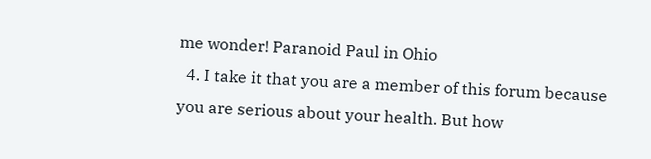me wonder! Paranoid Paul in Ohio
  4. I take it that you are a member of this forum because you are serious about your health. But how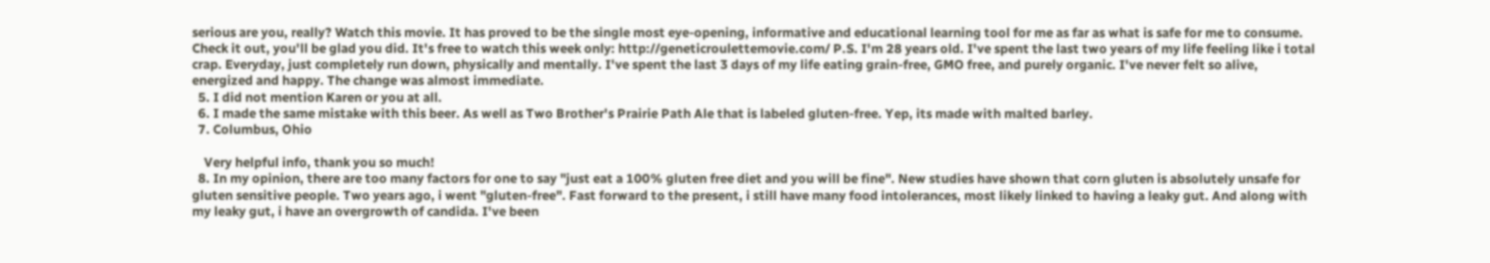serious are you, really? Watch this movie. It has proved to be the single most eye-opening, informative and educational learning tool for me as far as what is safe for me to consume. Check it out, you'll be glad you did. It's free to watch this week only: http://geneticroulettemovie.com/ P.S. I'm 28 years old. I've spent the last two years of my life feeling like i total crap. Everyday, just completely run down, physically and mentally. I've spent the last 3 days of my life eating grain-free, GMO free, and purely organic. I've never felt so alive, energized and happy. The change was almost immediate.
  5. I did not mention Karen or you at all.
  6. I made the same mistake with this beer. As well as Two Brother's Prairie Path Ale that is labeled gluten-free. Yep, its made with malted barley.
  7. Columbus, Ohio

    Very helpful info, thank you so much!
  8. In my opinion, there are too many factors for one to say "just eat a 100% gluten free diet and you will be fine". New studies have shown that corn gluten is absolutely unsafe for gluten sensitive people. Two years ago, i went "gluten-free". Fast forward to the present, i still have many food intolerances, most likely linked to having a leaky gut. And along with my leaky gut, i have an overgrowth of candida. I've been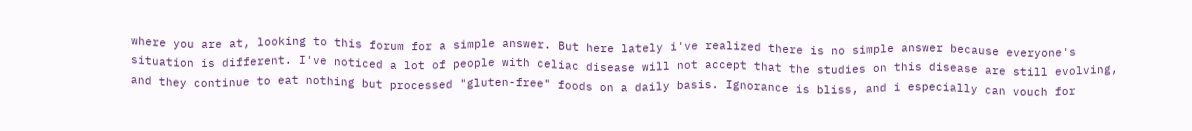where you are at, looking to this forum for a simple answer. But here lately i've realized there is no simple answer because everyone's situation is different. I've noticed a lot of people with celiac disease will not accept that the studies on this disease are still evolving, and they continue to eat nothing but processed "gluten-free" foods on a daily basis. Ignorance is bliss, and i especially can vouch for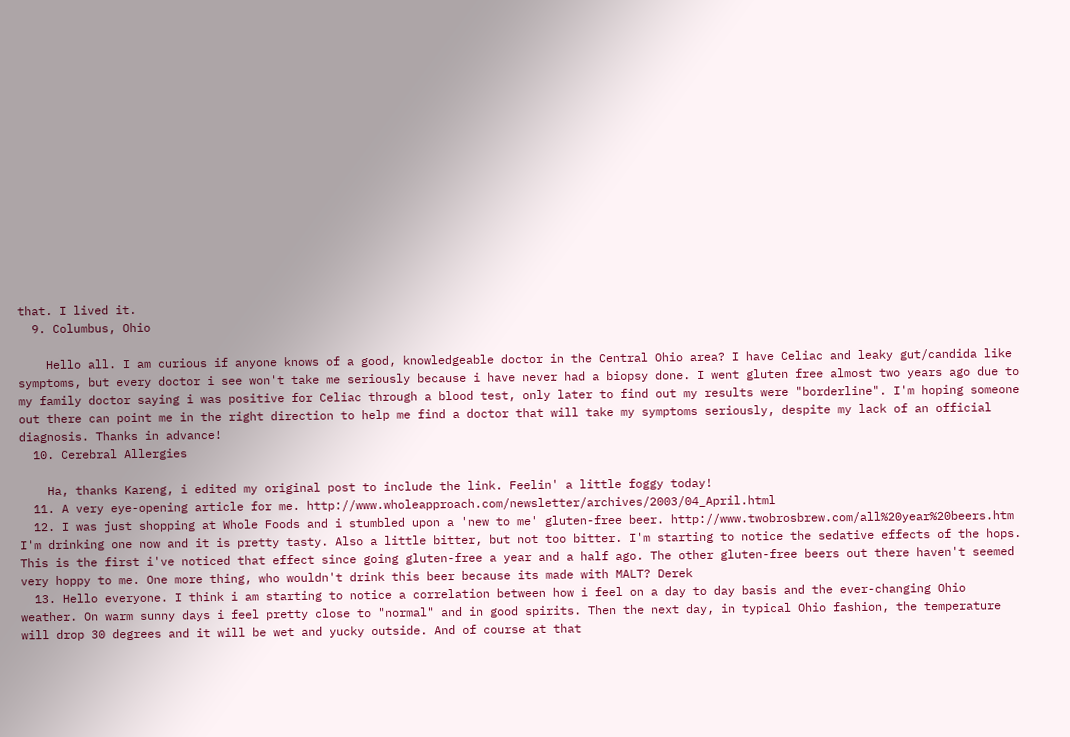that. I lived it.
  9. Columbus, Ohio

    Hello all. I am curious if anyone knows of a good, knowledgeable doctor in the Central Ohio area? I have Celiac and leaky gut/candida like symptoms, but every doctor i see won't take me seriously because i have never had a biopsy done. I went gluten free almost two years ago due to my family doctor saying i was positive for Celiac through a blood test, only later to find out my results were "borderline". I'm hoping someone out there can point me in the right direction to help me find a doctor that will take my symptoms seriously, despite my lack of an official diagnosis. Thanks in advance!
  10. Cerebral Allergies

    Ha, thanks Kareng, i edited my original post to include the link. Feelin' a little foggy today!
  11. A very eye-opening article for me. http://www.wholeapproach.com/newsletter/archives/2003/04_April.html
  12. I was just shopping at Whole Foods and i stumbled upon a 'new to me' gluten-free beer. http://www.twobrosbrew.com/all%20year%20beers.htm I'm drinking one now and it is pretty tasty. Also a little bitter, but not too bitter. I'm starting to notice the sedative effects of the hops. This is the first i've noticed that effect since going gluten-free a year and a half ago. The other gluten-free beers out there haven't seemed very hoppy to me. One more thing, who wouldn't drink this beer because its made with MALT? Derek
  13. Hello everyone. I think i am starting to notice a correlation between how i feel on a day to day basis and the ever-changing Ohio weather. On warm sunny days i feel pretty close to "normal" and in good spirits. Then the next day, in typical Ohio fashion, the temperature will drop 30 degrees and it will be wet and yucky outside. And of course at that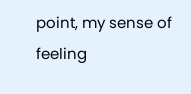point, my sense of feeling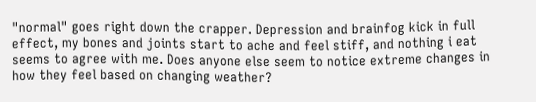"normal" goes right down the crapper. Depression and brainfog kick in full effect, my bones and joints start to ache and feel stiff, and nothing i eat seems to agree with me. Does anyone else seem to notice extreme changes in how they feel based on changing weather?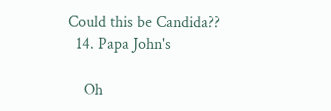Could this be Candida??
  14. Papa John's

    Oh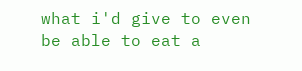what i'd give to even be able to eat a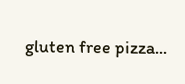gluten free pizza...